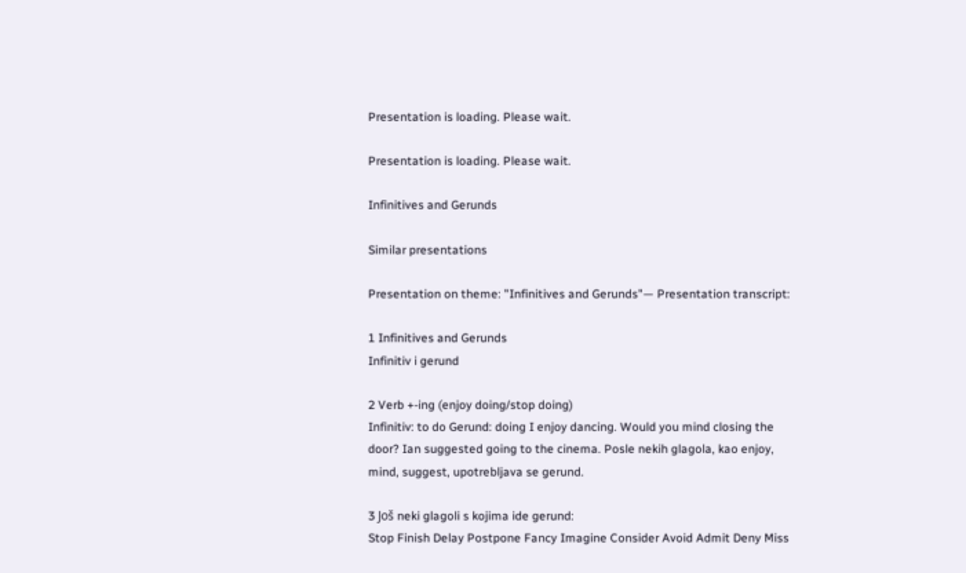Presentation is loading. Please wait.

Presentation is loading. Please wait.

Infinitives and Gerunds

Similar presentations

Presentation on theme: "Infinitives and Gerunds"— Presentation transcript:

1 Infinitives and Gerunds
Infinitiv i gerund

2 Verb +-ing (enjoy doing/stop doing)
Infinitiv: to do Gerund: doing I enjoy dancing. Would you mind closing the door? Ian suggested going to the cinema. Posle nekih glagola, kao enjoy, mind, suggest, upotrebljava se gerund.

3 Još neki glagoli s kojima ide gerund:
Stop Finish Delay Postpone Fancy Imagine Consider Avoid Admit Deny Miss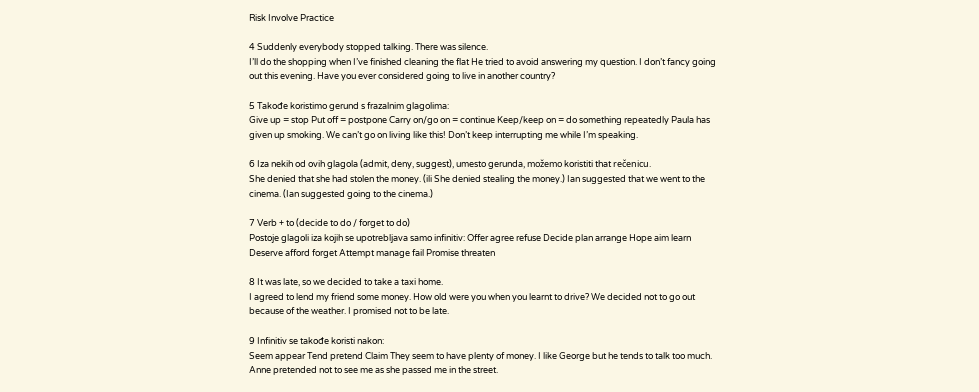Risk Involve Practice

4 Suddenly everybody stopped talking. There was silence.
I’ll do the shopping when I’ve finished cleaning the flat He tried to avoid answering my question. I don’t fancy going out this evening. Have you ever considered going to live in another country?

5 Takođe koristimo gerund s frazalnim glagolima:
Give up = stop Put off = postpone Carry on/go on = continue Keep/keep on = do something repeatedly Paula has given up smoking. We can’t go on living like this! Don’t keep interrupting me while I’m speaking.

6 Iza nekih od ovih glagola (admit, deny, suggest), umesto gerunda, možemo koristiti that rečenicu.
She denied that she had stolen the money. (ili She denied stealing the money.) Ian suggested that we went to the cinema. (Ian suggested going to the cinema.)

7 Verb + to (decide to do / forget to do)
Postoje glagoli iza kojih se upotrebljava samo infinitiv: Offer agree refuse Decide plan arrange Hope aim learn Deserve afford forget Attempt manage fail Promise threaten

8 It was late, so we decided to take a taxi home.
I agreed to lend my friend some money. How old were you when you learnt to drive? We decided not to go out because of the weather. I promised not to be late.

9 Infinitiv se takođe koristi nakon:
Seem appear Tend pretend Claim They seem to have plenty of money. I like George but he tends to talk too much. Anne pretended not to see me as she passed me in the street.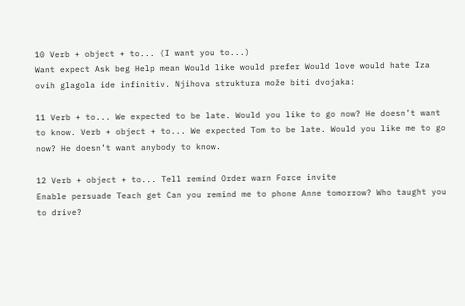10 Verb + object + to... (I want you to...)
Want expect Ask beg Help mean Would like would prefer Would love would hate Iza ovih glagola ide infinitiv. Njihova struktura može biti dvojaka:

11 Verb + to... We expected to be late. Would you like to go now? He doesn’t want to know. Verb + object + to... We expected Tom to be late. Would you like me to go now? He doesn’t want anybody to know.

12 Verb + object + to... Tell remind Order warn Force invite
Enable persuade Teach get Can you remind me to phone Anne tomorrow? Who taught you to drive?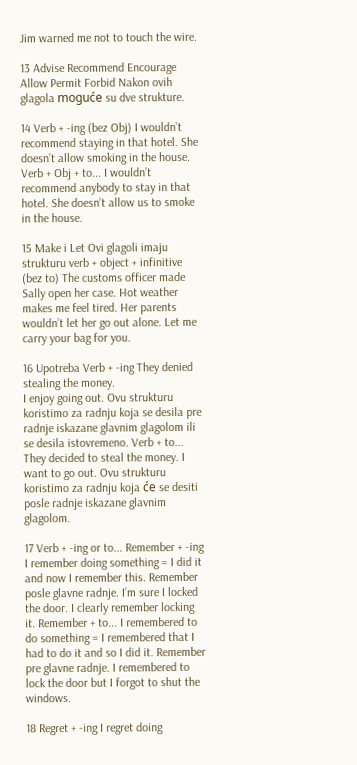Jim warned me not to touch the wire.

13 Advise Recommend Encourage Allow Permit Forbid Nakon ovih glagola moguće su dve strukture.

14 Verb + -ing (bez Obj) I wouldn’t recommend staying in that hotel. She doesn’t allow smoking in the house. Verb + Obj + to... I wouldn’t recommend anybody to stay in that hotel. She doesn’t allow us to smoke in the house.

15 Make i Let Ovi glagoli imaju strukturu verb + object + infinitive (bez to) The customs officer made Sally open her case. Hot weather makes me feel tired. Her parents wouldn’t let her go out alone. Let me carry your bag for you.

16 Upotreba Verb + -ing They denied stealing the money.
I enjoy going out. Ovu strukturu koristimo za radnju koja se desila pre radnje iskazane glavnim glagolom ili se desila istovremeno. Verb + to... They decided to steal the money. I want to go out. Ovu strukturu koristimo za radnju koja će se desiti posle radnje iskazane glavnim glagolom.

17 Verb + -ing or to... Remember + -ing
I remember doing something = I did it and now I remember this. Remember posle glavne radnje. I’m sure I locked the door. I clearly remember locking it. Remember + to... I remembered to do something = I remembered that I had to do it and so I did it. Remember pre glavne radnje. I remembered to lock the door but I forgot to shut the windows.

18 Regret + -ing I regret doing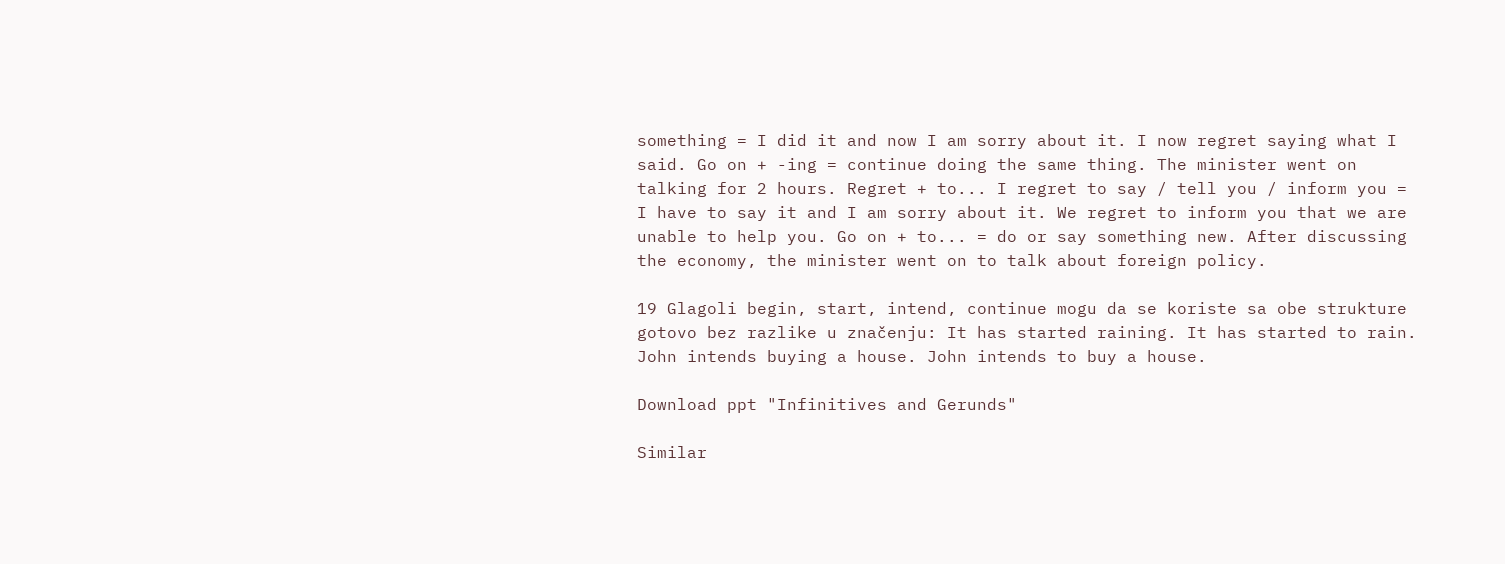something = I did it and now I am sorry about it. I now regret saying what I said. Go on + -ing = continue doing the same thing. The minister went on talking for 2 hours. Regret + to... I regret to say / tell you / inform you = I have to say it and I am sorry about it. We regret to inform you that we are unable to help you. Go on + to... = do or say something new. After discussing the economy, the minister went on to talk about foreign policy.

19 Glagoli begin, start, intend, continue mogu da se koriste sa obe strukture gotovo bez razlike u značenju: It has started raining. It has started to rain. John intends buying a house. John intends to buy a house.

Download ppt "Infinitives and Gerunds"

Similar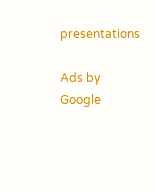presentations

Ads by Google